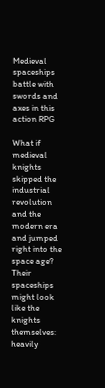Medieval spaceships battle with swords and axes in this action RPG

What if medieval knights skipped the industrial revolution and the modern era and jumped right into the space age? Their spaceships might look like the knights themselves: heavily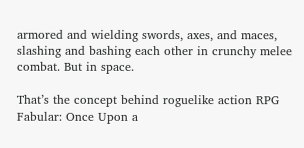armored and wielding swords, axes, and maces, slashing and bashing each other in crunchy melee combat. But in space.

That’s the concept behind roguelike action RPG Fabular: Once Upon a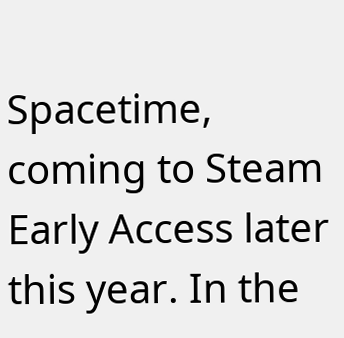Spacetime, coming to Steam Early Access later this year. In the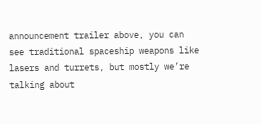announcement trailer above, you can see traditional spaceship weapons like lasers and turrets, but mostly we’re talking about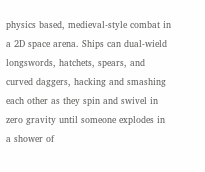physics based, medieval-style combat in a 2D space arena. Ships can dual-wield longswords, hatchets, spears, and curved daggers, hacking and smashing each other as they spin and swivel in zero gravity until someone explodes in a shower of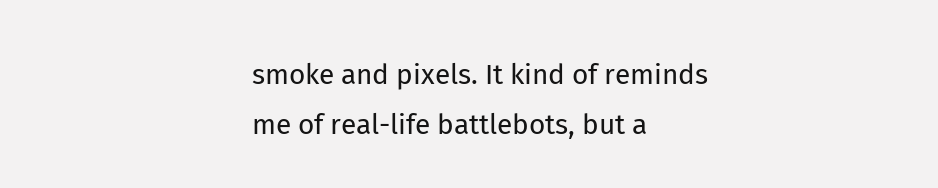smoke and pixels. It kind of reminds me of real-life battlebots, but a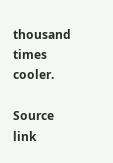thousand times cooler.

Source link